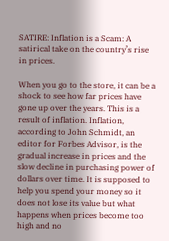SATIRE: Inflation is a Scam: A satirical take on the country’s rise in prices.

When you go to the store, it can be a shock to see how far prices have gone up over the years. This is a result of inflation. Inflation, according to John Schmidt, an editor for Forbes Advisor, is the gradual increase in prices and the slow decline in purchasing power of dollars over time. It is supposed to help you spend your money so it does not lose its value but what happens when prices become too high and no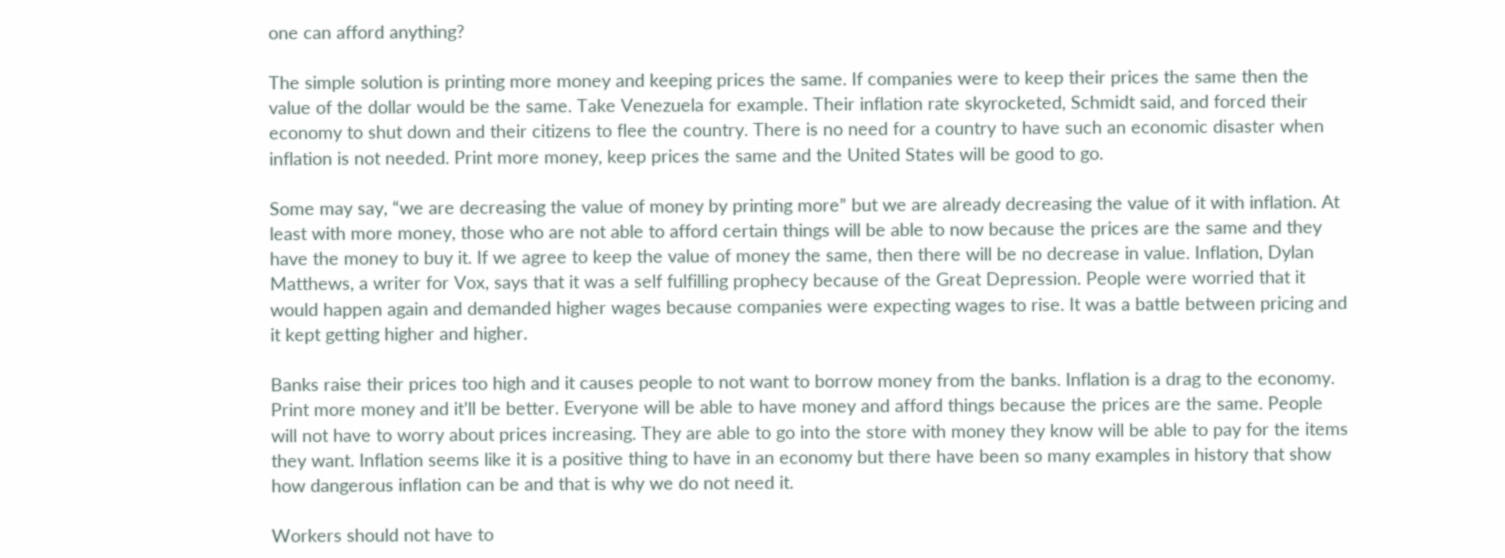one can afford anything?

The simple solution is printing more money and keeping prices the same. If companies were to keep their prices the same then the value of the dollar would be the same. Take Venezuela for example. Their inflation rate skyrocketed, Schmidt said, and forced their economy to shut down and their citizens to flee the country. There is no need for a country to have such an economic disaster when inflation is not needed. Print more money, keep prices the same and the United States will be good to go.

Some may say, “we are decreasing the value of money by printing more” but we are already decreasing the value of it with inflation. At least with more money, those who are not able to afford certain things will be able to now because the prices are the same and they have the money to buy it. If we agree to keep the value of money the same, then there will be no decrease in value. Inflation, Dylan Matthews, a writer for Vox, says that it was a self fulfilling prophecy because of the Great Depression. People were worried that it would happen again and demanded higher wages because companies were expecting wages to rise. It was a battle between pricing and it kept getting higher and higher.

Banks raise their prices too high and it causes people to not want to borrow money from the banks. Inflation is a drag to the economy. Print more money and it’ll be better. Everyone will be able to have money and afford things because the prices are the same. People will not have to worry about prices increasing. They are able to go into the store with money they know will be able to pay for the items they want. Inflation seems like it is a positive thing to have in an economy but there have been so many examples in history that show how dangerous inflation can be and that is why we do not need it.

Workers should not have to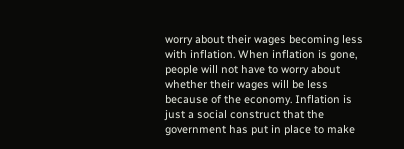worry about their wages becoming less with inflation. When inflation is gone, people will not have to worry about whether their wages will be less because of the economy. Inflation is just a social construct that the government has put in place to make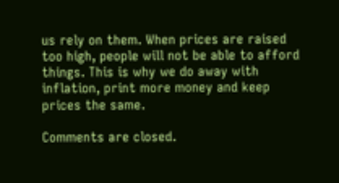us rely on them. When prices are raised too high, people will not be able to afford things. This is why we do away with inflation, print more money and keep prices the same.

Comments are closed.